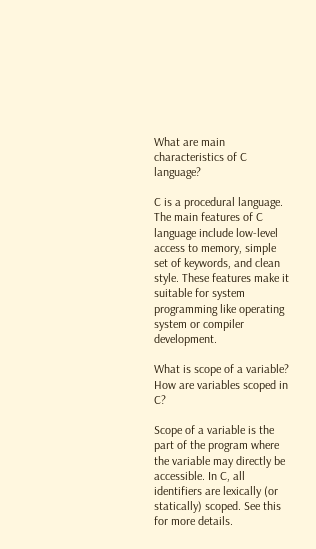What are main characteristics of C language?

C is a procedural language. The main features of C language include low-level access to memory, simple set of keywords, and clean style. These features make it suitable for system programming like operating system or compiler development.

What is scope of a variable? How are variables scoped in C?

Scope of a variable is the part of the program where the variable may directly be accessible. In C, all identifiers are lexically (or statically) scoped. See this for more details.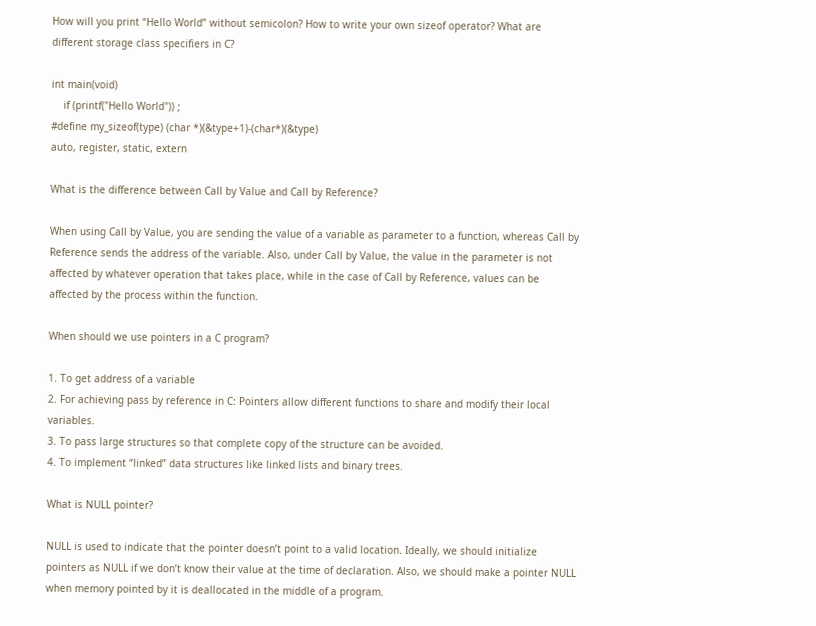How will you print “Hello World” without semicolon? How to write your own sizeof operator? What are different storage class specifiers in C?

int main(void)
    if (printf("Hello World")) ;
#define my_sizeof(type) (char *)(&type+1)-(char*)(&type)
auto, register, static, extern

What is the difference between Call by Value and Call by Reference?

When using Call by Value, you are sending the value of a variable as parameter to a function, whereas Call by Reference sends the address of the variable. Also, under Call by Value, the value in the parameter is not affected by whatever operation that takes place, while in the case of Call by Reference, values can be affected by the process within the function.

When should we use pointers in a C program?

1. To get address of a variable
2. For achieving pass by reference in C: Pointers allow different functions to share and modify their local variables.
3. To pass large structures so that complete copy of the structure can be avoided.
4. To implement “linked” data structures like linked lists and binary trees.

What is NULL pointer?

NULL is used to indicate that the pointer doesn’t point to a valid location. Ideally, we should initialize pointers as NULL if we don’t know their value at the time of declaration. Also, we should make a pointer NULL when memory pointed by it is deallocated in the middle of a program.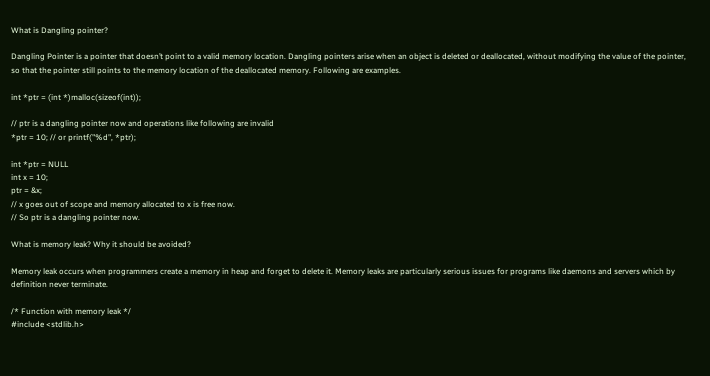What is Dangling pointer?

Dangling Pointer is a pointer that doesn’t point to a valid memory location. Dangling pointers arise when an object is deleted or deallocated, without modifying the value of the pointer, so that the pointer still points to the memory location of the deallocated memory. Following are examples.

int *ptr = (int *)malloc(sizeof(int));

// ptr is a dangling pointer now and operations like following are invalid
*ptr = 10; // or printf("%d", *ptr);

int *ptr = NULL
int x = 10;
ptr = &x;
// x goes out of scope and memory allocated to x is free now.
// So ptr is a dangling pointer now.

What is memory leak? Why it should be avoided?

Memory leak occurs when programmers create a memory in heap and forget to delete it. Memory leaks are particularly serious issues for programs like daemons and servers which by definition never terminate.

/* Function with memory leak */
#include <stdlib.h>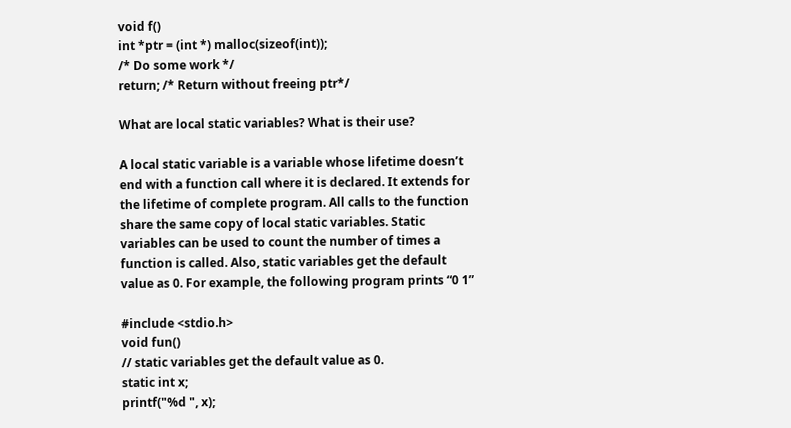void f()
int *ptr = (int *) malloc(sizeof(int));
/* Do some work */
return; /* Return without freeing ptr*/

What are local static variables? What is their use?

A local static variable is a variable whose lifetime doesn’t end with a function call where it is declared. It extends for the lifetime of complete program. All calls to the function share the same copy of local static variables. Static variables can be used to count the number of times a function is called. Also, static variables get the default value as 0. For example, the following program prints “0 1”

#include <stdio.h>
void fun()
// static variables get the default value as 0.
static int x;
printf("%d ", x);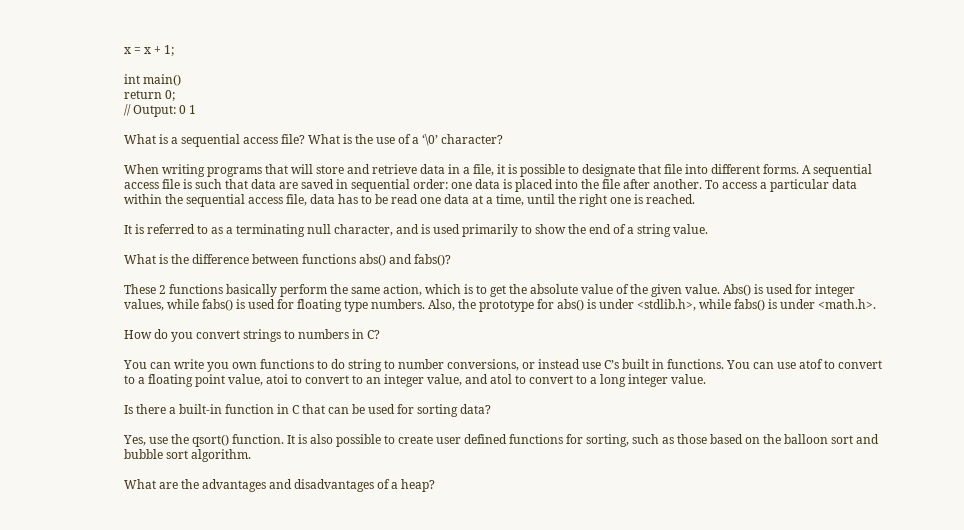x = x + 1;

int main()
return 0;
// Output: 0 1

What is a sequential access file? What is the use of a ‘\0’ character?

When writing programs that will store and retrieve data in a file, it is possible to designate that file into different forms. A sequential access file is such that data are saved in sequential order: one data is placed into the file after another. To access a particular data within the sequential access file, data has to be read one data at a time, until the right one is reached.

It is referred to as a terminating null character, and is used primarily to show the end of a string value.

What is the difference between functions abs() and fabs()?

These 2 functions basically perform the same action, which is to get the absolute value of the given value. Abs() is used for integer values, while fabs() is used for floating type numbers. Also, the prototype for abs() is under <stdlib.h>, while fabs() is under <math.h>.

How do you convert strings to numbers in C?

You can write you own functions to do string to number conversions, or instead use C’s built in functions. You can use atof to convert to a floating point value, atoi to convert to an integer value, and atol to convert to a long integer value.

Is there a built-in function in C that can be used for sorting data?

Yes, use the qsort() function. It is also possible to create user defined functions for sorting, such as those based on the balloon sort and bubble sort algorithm.

What are the advantages and disadvantages of a heap?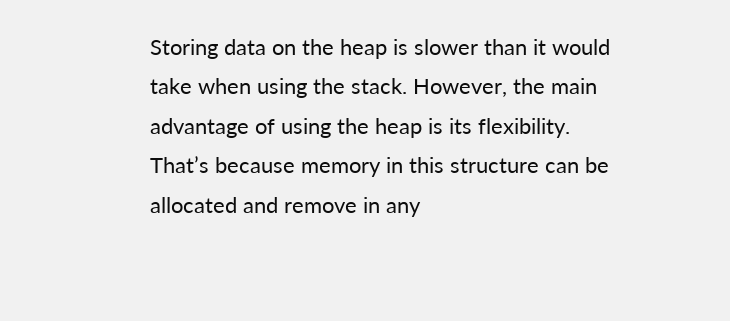Storing data on the heap is slower than it would take when using the stack. However, the main advantage of using the heap is its flexibility. That’s because memory in this structure can be allocated and remove in any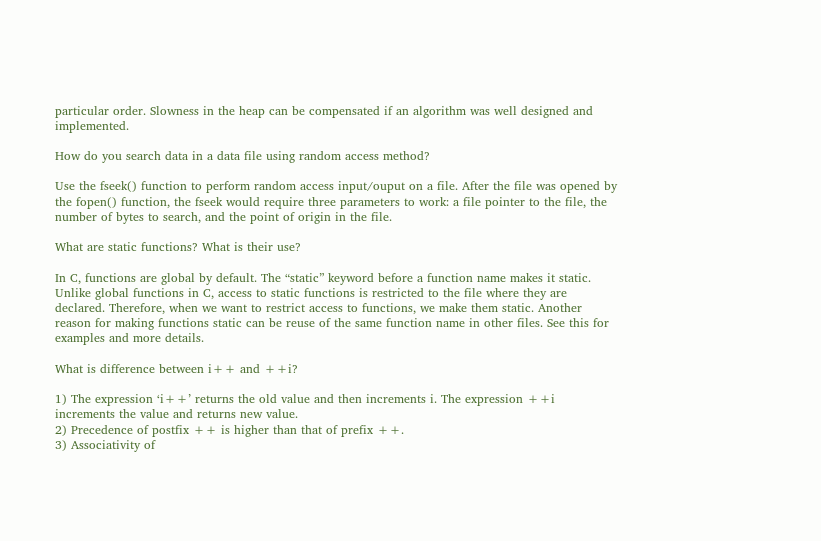particular order. Slowness in the heap can be compensated if an algorithm was well designed and implemented.

How do you search data in a data file using random access method?

Use the fseek() function to perform random access input/ouput on a file. After the file was opened by the fopen() function, the fseek would require three parameters to work: a file pointer to the file, the number of bytes to search, and the point of origin in the file.

What are static functions? What is their use?

In C, functions are global by default. The “static” keyword before a function name makes it static. Unlike global functions in C, access to static functions is restricted to the file where they are declared. Therefore, when we want to restrict access to functions, we make them static. Another reason for making functions static can be reuse of the same function name in other files. See this for examples and more details.

What is difference between i++ and ++i?

1) The expression ‘i++’ returns the old value and then increments i. The expression ++i increments the value and returns new value.
2) Precedence of postfix ++ is higher than that of prefix ++.
3) Associativity of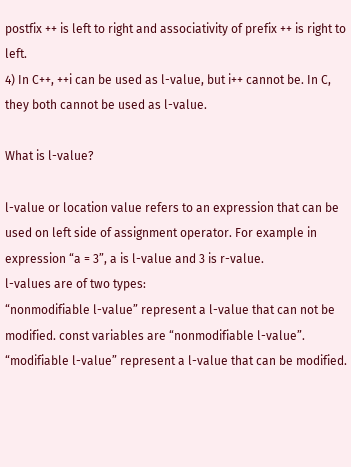postfix ++ is left to right and associativity of prefix ++ is right to left.
4) In C++, ++i can be used as l-value, but i++ cannot be. In C, they both cannot be used as l-value.

What is l-value?

l-value or location value refers to an expression that can be used on left side of assignment operator. For example in expression “a = 3”, a is l-value and 3 is r-value.
l-values are of two types:
“nonmodifiable l-value” represent a l-value that can not be modified. const variables are “nonmodifiable l-value”.
“modifiable l-value” represent a l-value that can be modified.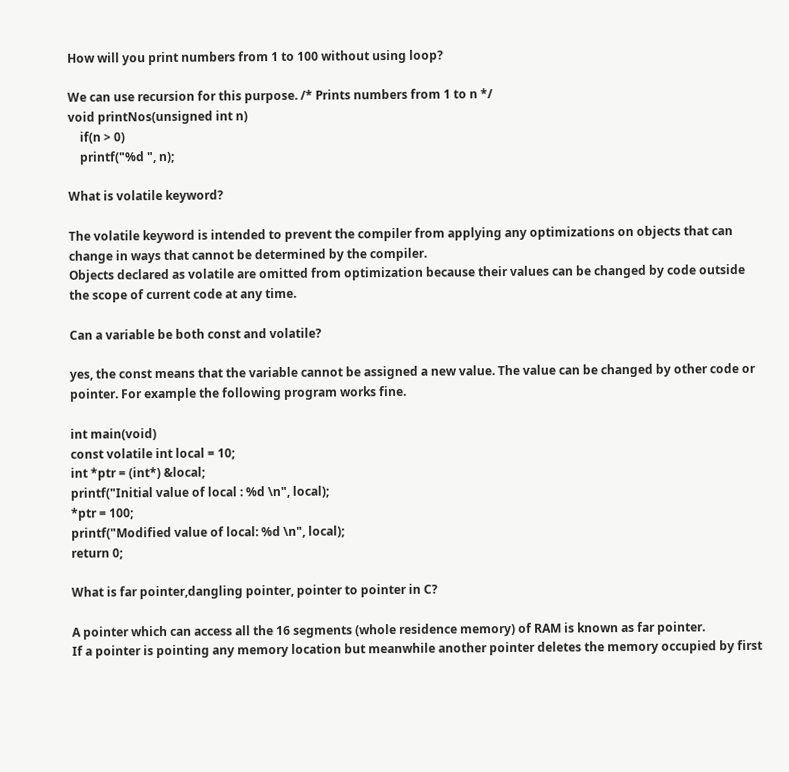How will you print numbers from 1 to 100 without using loop?

We can use recursion for this purpose. /* Prints numbers from 1 to n */
void printNos(unsigned int n)
    if(n > 0)
    printf("%d ", n);

What is volatile keyword?

The volatile keyword is intended to prevent the compiler from applying any optimizations on objects that can change in ways that cannot be determined by the compiler.
Objects declared as volatile are omitted from optimization because their values can be changed by code outside the scope of current code at any time.

Can a variable be both const and volatile?

yes, the const means that the variable cannot be assigned a new value. The value can be changed by other code or pointer. For example the following program works fine.

int main(void)
const volatile int local = 10;
int *ptr = (int*) &local;
printf("Initial value of local : %d \n", local);
*ptr = 100;
printf("Modified value of local: %d \n", local);
return 0;

What is far pointer,dangling pointer, pointer to pointer in C?

A pointer which can access all the 16 segments (whole residence memory) of RAM is known as far pointer.
If a pointer is pointing any memory location but meanwhile another pointer deletes the memory occupied by first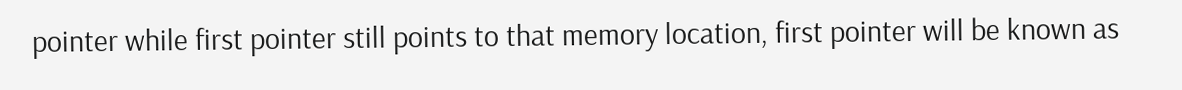pointer while first pointer still points to that memory location, first pointer will be known as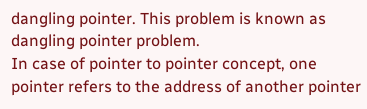dangling pointer. This problem is known as dangling pointer problem.
In case of pointer to pointer concept, one pointer refers to the address of another pointer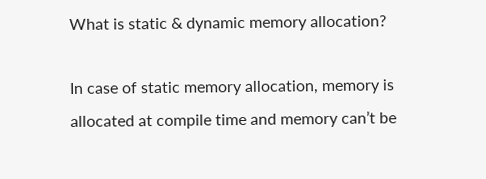What is static & dynamic memory allocation?

In case of static memory allocation, memory is allocated at compile time and memory can’t be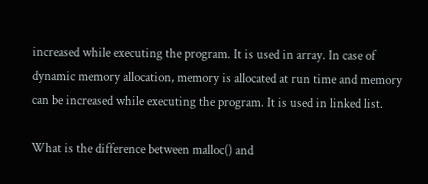increased while executing the program. It is used in array. In case of dynamic memory allocation, memory is allocated at run time and memory can be increased while executing the program. It is used in linked list.

What is the difference between malloc() and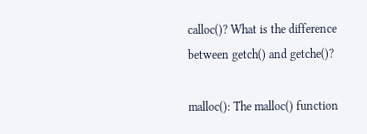calloc()? What is the difference between getch() and getche()?

malloc(): The malloc() function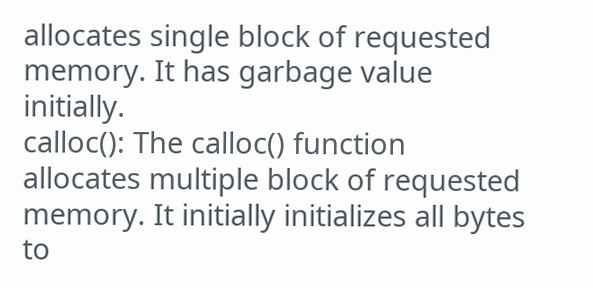allocates single block of requested memory. It has garbage value initially.
calloc(): The calloc() function allocates multiple block of requested memory. It initially initializes all bytes to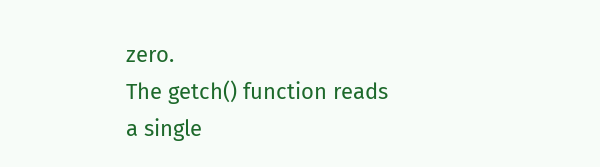zero.
The getch() function reads a single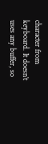character from keyboard. It doesn’t uses any buffer, so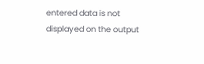entered data is not displayed on the output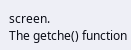screen.
The getche() function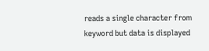reads a single character from keyword but data is displayed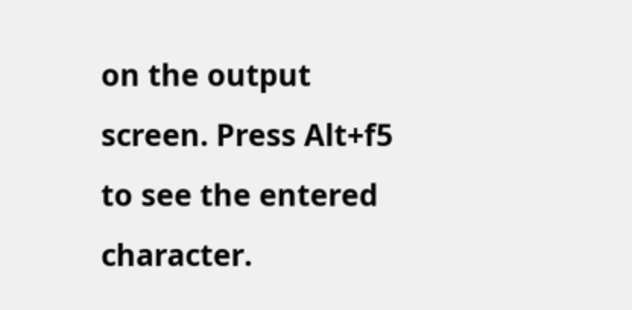on the output screen. Press Alt+f5 to see the entered character.